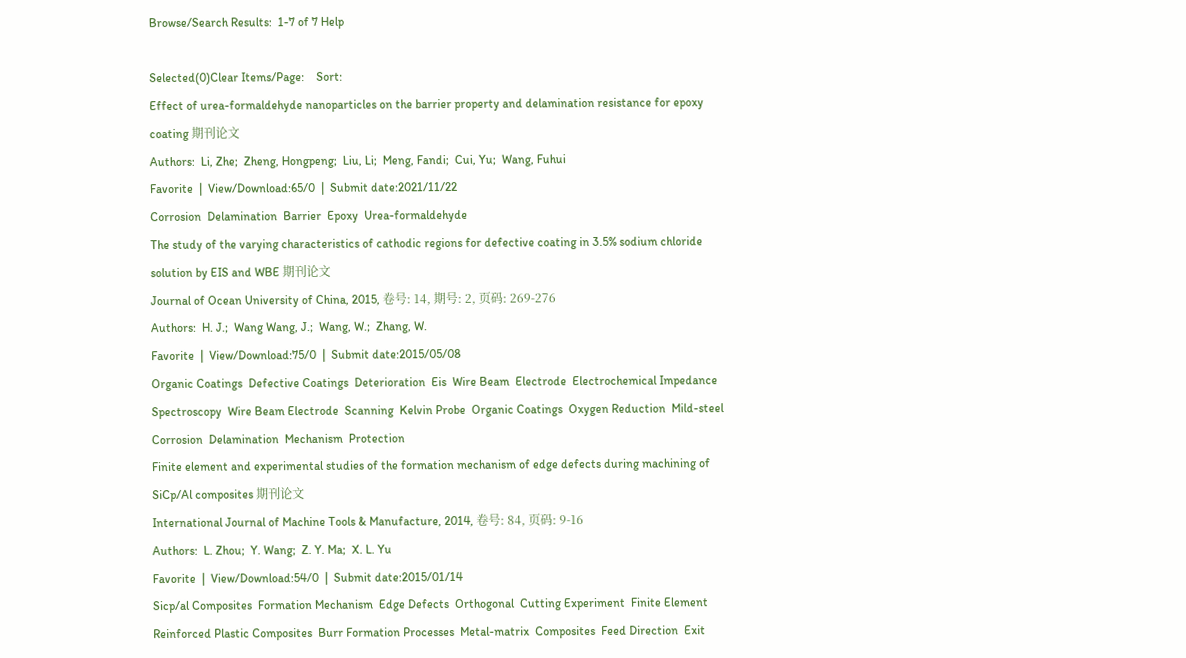Browse/Search Results:  1-7 of 7 Help

Selected(0)Clear Items/Page:    Sort:
Effect of urea-formaldehyde nanoparticles on the barrier property and delamination resistance for epoxy coating 期刊论文
Authors:  Li, Zhe;  Zheng, Hongpeng;  Liu, Li;  Meng, Fandi;  Cui, Yu;  Wang, Fuhui
Favorite  |  View/Download:65/0  |  Submit date:2021/11/22
Corrosion  Delamination  Barrier  Epoxy  Urea-formaldehyde
The study of the varying characteristics of cathodic regions for defective coating in 3.5% sodium chloride solution by EIS and WBE 期刊论文
Journal of Ocean University of China, 2015, 卷号: 14, 期号: 2, 页码: 269-276
Authors:  H. J.;  Wang Wang, J.;  Wang, W.;  Zhang, W.
Favorite  |  View/Download:75/0  |  Submit date:2015/05/08
Organic Coatings  Defective Coatings  Deterioration  Eis  Wire Beam  Electrode  Electrochemical Impedance Spectroscopy  Wire Beam Electrode  Scanning  Kelvin Probe  Organic Coatings  Oxygen Reduction  Mild-steel  Corrosion  Delamination  Mechanism  Protection
Finite element and experimental studies of the formation mechanism of edge defects during machining of SiCp/Al composites 期刊论文
International Journal of Machine Tools & Manufacture, 2014, 卷号: 84, 页码: 9-16
Authors:  L. Zhou;  Y. Wang;  Z. Y. Ma;  X. L. Yu
Favorite  |  View/Download:54/0  |  Submit date:2015/01/14
Sicp/al Composites  Formation Mechanism  Edge Defects  Orthogonal  Cutting Experiment  Finite Element  Reinforced Plastic Composites  Burr Formation Processes  Metal-matrix  Composites  Feed Direction  Exit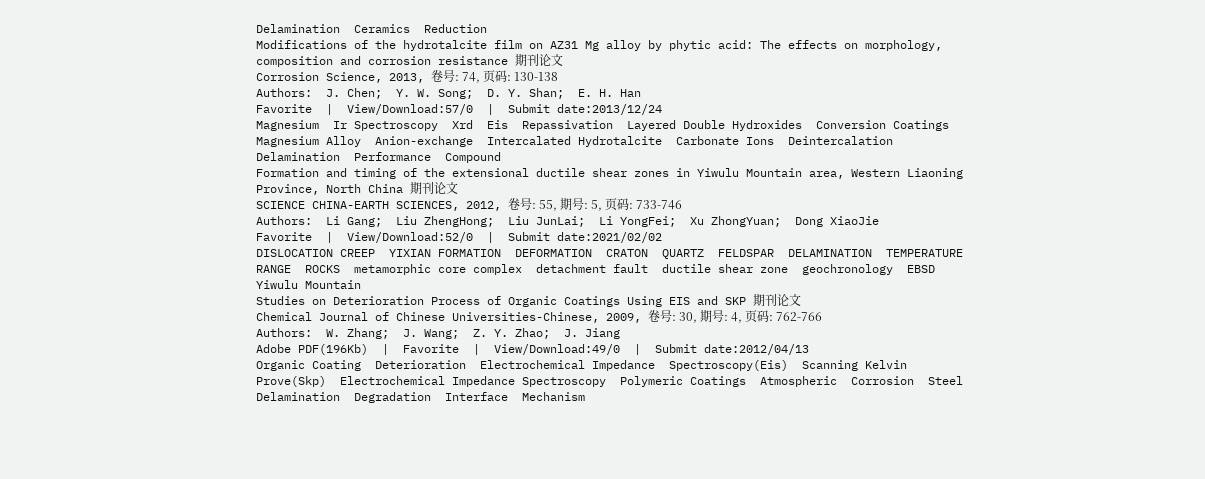Delamination  Ceramics  Reduction
Modifications of the hydrotalcite film on AZ31 Mg alloy by phytic acid: The effects on morphology, composition and corrosion resistance 期刊论文
Corrosion Science, 2013, 卷号: 74, 页码: 130-138
Authors:  J. Chen;  Y. W. Song;  D. Y. Shan;  E. H. Han
Favorite  |  View/Download:57/0  |  Submit date:2013/12/24
Magnesium  Ir Spectroscopy  Xrd  Eis  Repassivation  Layered Double Hydroxides  Conversion Coatings  Magnesium Alloy  Anion-exchange  Intercalated Hydrotalcite  Carbonate Ions  Deintercalation  Delamination  Performance  Compound
Formation and timing of the extensional ductile shear zones in Yiwulu Mountain area, Western Liaoning Province, North China 期刊论文
SCIENCE CHINA-EARTH SCIENCES, 2012, 卷号: 55, 期号: 5, 页码: 733-746
Authors:  Li Gang;  Liu ZhengHong;  Liu JunLai;  Li YongFei;  Xu ZhongYuan;  Dong XiaoJie
Favorite  |  View/Download:52/0  |  Submit date:2021/02/02
DISLOCATION CREEP  YIXIAN FORMATION  DEFORMATION  CRATON  QUARTZ  FELDSPAR  DELAMINATION  TEMPERATURE  RANGE  ROCKS  metamorphic core complex  detachment fault  ductile shear zone  geochronology  EBSD  Yiwulu Mountain
Studies on Deterioration Process of Organic Coatings Using EIS and SKP 期刊论文
Chemical Journal of Chinese Universities-Chinese, 2009, 卷号: 30, 期号: 4, 页码: 762-766
Authors:  W. Zhang;  J. Wang;  Z. Y. Zhao;  J. Jiang
Adobe PDF(196Kb)  |  Favorite  |  View/Download:49/0  |  Submit date:2012/04/13
Organic Coating  Deterioration  Electrochemical Impedance  Spectroscopy(Eis)  Scanning Kelvin Prove(Skp)  Electrochemical Impedance Spectroscopy  Polymeric Coatings  Atmospheric  Corrosion  Steel  Delamination  Degradation  Interface  Mechanism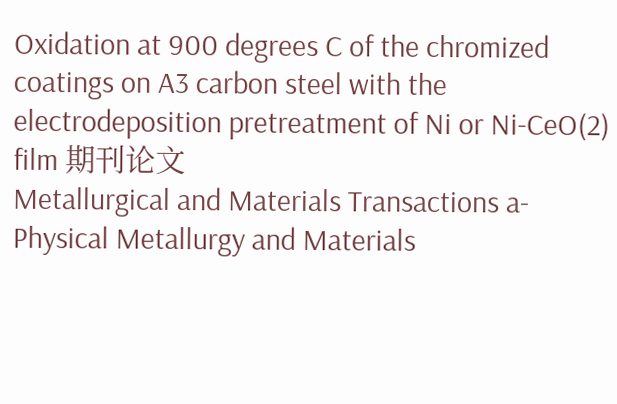Oxidation at 900 degrees C of the chromized coatings on A3 carbon steel with the electrodeposition pretreatment of Ni or Ni-CeO(2) film 期刊论文
Metallurgical and Materials Transactions a-Physical Metallurgy and Materials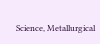Science, Metallurgical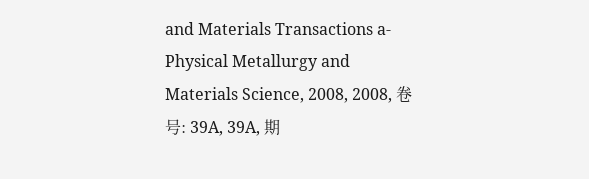and Materials Transactions a-Physical Metallurgy and Materials Science, 2008, 2008, 卷号: 39A, 39A, 期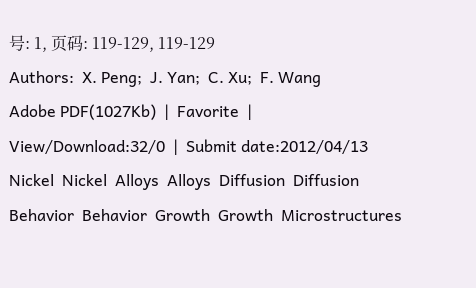号: 1, 页码: 119-129, 119-129
Authors:  X. Peng;  J. Yan;  C. Xu;  F. Wang
Adobe PDF(1027Kb)  |  Favorite  |  View/Download:32/0  |  Submit date:2012/04/13
Nickel  Nickel  Alloys  Alloys  Diffusion  Diffusion  Behavior  Behavior  Growth  Growth  Microstructures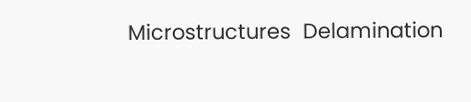Microstructures  Delamination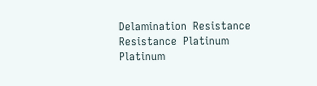Delamination  Resistance  Resistance  Platinum  Platinum